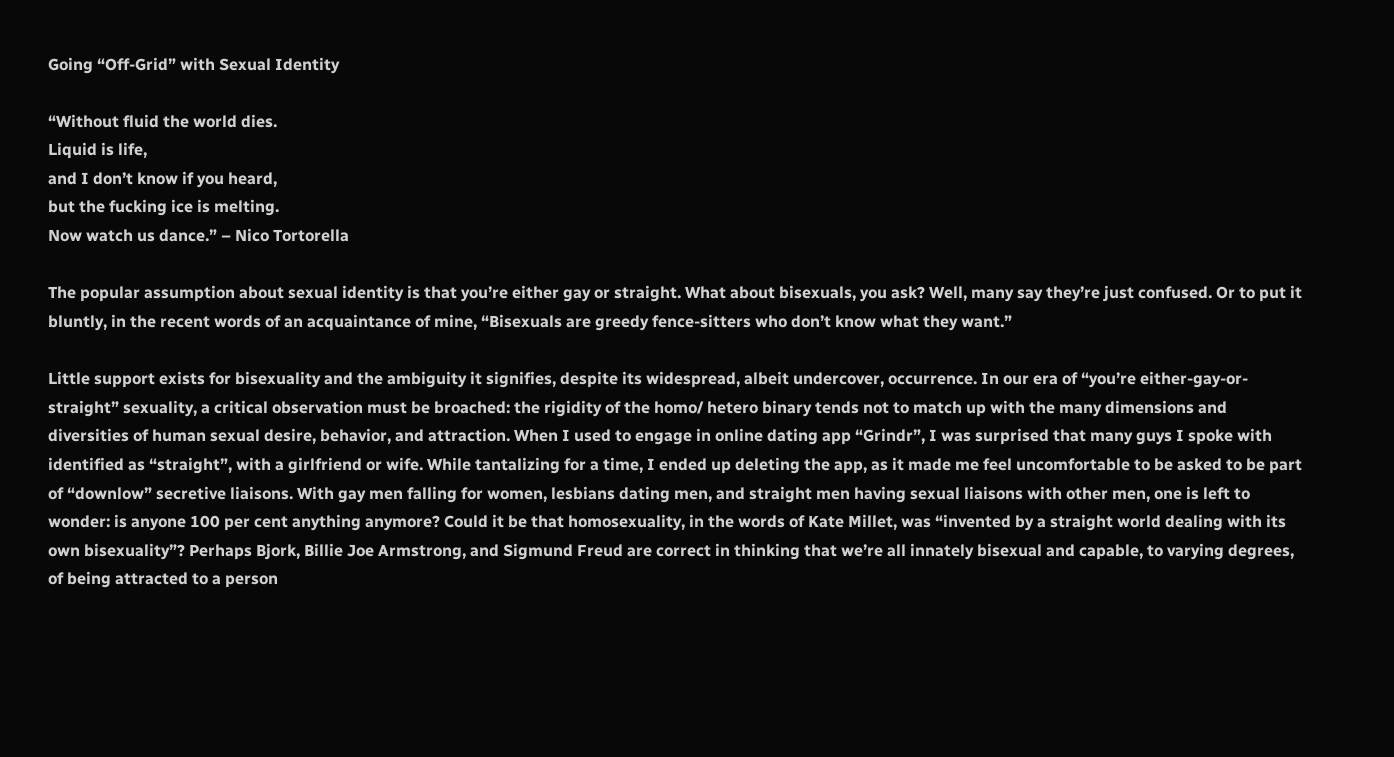Going “Off-Grid” with Sexual Identity

“Without fluid the world dies.
Liquid is life,
and I don’t know if you heard,
but the fucking ice is melting.
Now watch us dance.” – Nico Tortorella

The popular assumption about sexual identity is that you’re either gay or straight. What about bisexuals, you ask? Well, many say they’re just confused. Or to put it bluntly, in the recent words of an acquaintance of mine, “Bisexuals are greedy fence-sitters who don’t know what they want.”

Little support exists for bisexuality and the ambiguity it signifies, despite its widespread, albeit undercover, occurrence. In our era of “you’re either-gay-or-straight” sexuality, a critical observation must be broached: the rigidity of the homo/ hetero binary tends not to match up with the many dimensions and diversities of human sexual desire, behavior, and attraction. When I used to engage in online dating app “Grindr”, I was surprised that many guys I spoke with identified as “straight”, with a girlfriend or wife. While tantalizing for a time, I ended up deleting the app, as it made me feel uncomfortable to be asked to be part of “downlow” secretive liaisons. With gay men falling for women, lesbians dating men, and straight men having sexual liaisons with other men, one is left to wonder: is anyone 100 per cent anything anymore? Could it be that homosexuality, in the words of Kate Millet, was “invented by a straight world dealing with its own bisexuality”? Perhaps Bjork, Billie Joe Armstrong, and Sigmund Freud are correct in thinking that we’re all innately bisexual and capable, to varying degrees, of being attracted to a person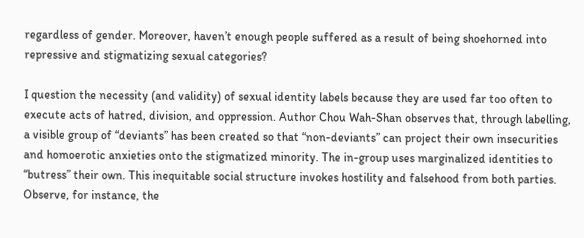regardless of gender. Moreover, haven’t enough people suffered as a result of being shoehorned into repressive and stigmatizing sexual categories?

I question the necessity (and validity) of sexual identity labels because they are used far too often to execute acts of hatred, division, and oppression. Author Chou Wah-Shan observes that, through labelling, a visible group of “deviants” has been created so that “non-deviants” can project their own insecurities and homoerotic anxieties onto the stigmatized minority. The in-group uses marginalized identities to “butress” their own. This inequitable social structure invokes hostility and falsehood from both parties. Observe, for instance, the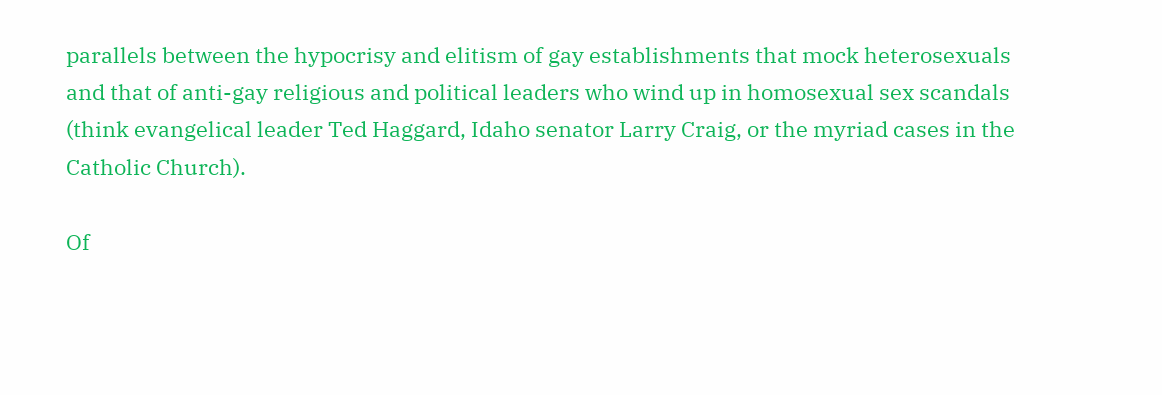parallels between the hypocrisy and elitism of gay establishments that mock heterosexuals and that of anti-gay religious and political leaders who wind up in homosexual sex scandals (think evangelical leader Ted Haggard, Idaho senator Larry Craig, or the myriad cases in the Catholic Church).

Of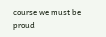course we must be proud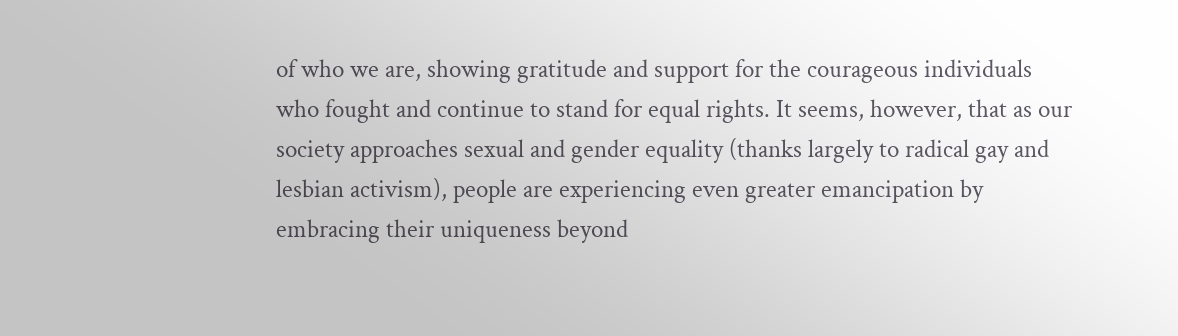of who we are, showing gratitude and support for the courageous individuals who fought and continue to stand for equal rights. It seems, however, that as our society approaches sexual and gender equality (thanks largely to radical gay and lesbian activism), people are experiencing even greater emancipation by embracing their uniqueness beyond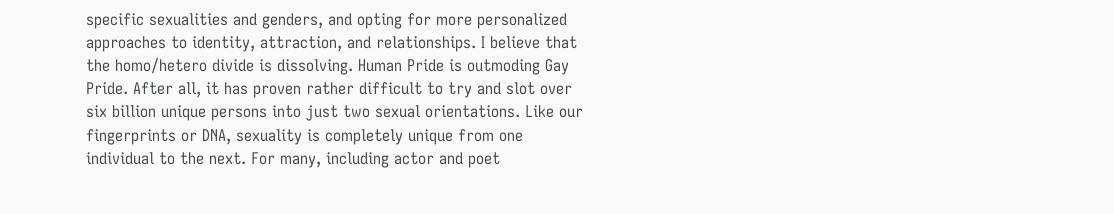specific sexualities and genders, and opting for more personalized approaches to identity, attraction, and relationships. I believe that the homo/hetero divide is dissolving. Human Pride is outmoding Gay Pride. After all, it has proven rather difficult to try and slot over six billion unique persons into just two sexual orientations. Like our fingerprints or DNA, sexuality is completely unique from one individual to the next. For many, including actor and poet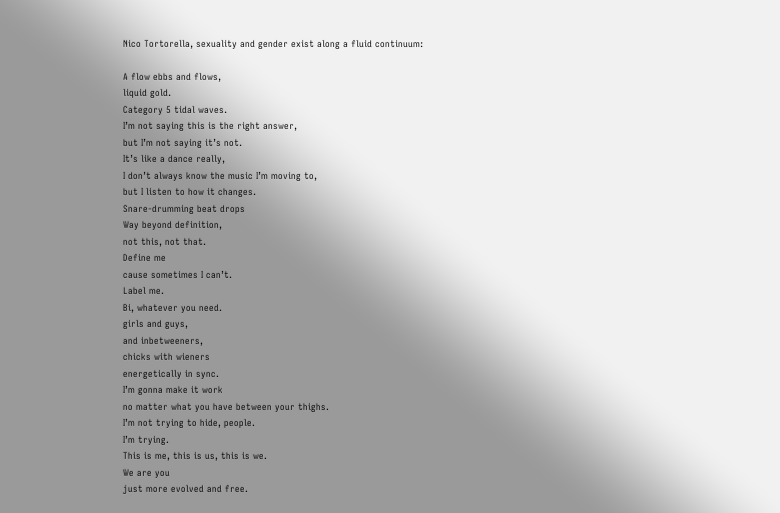Nico Tortorella, sexuality and gender exist along a fluid continuum:

A flow ebbs and flows,
liquid gold.
Category 5 tidal waves.
I’m not saying this is the right answer,
but I’m not saying it’s not.
It’s like a dance really,
I don’t always know the music I’m moving to,
but I listen to how it changes.
Snare-drumming beat drops
Way beyond definition,
not this, not that.
Define me
cause sometimes I can’t.
Label me.
Bi, whatever you need.
girls and guys,
and inbetweeners,
chicks with wieners
energetically in sync.
I’m gonna make it work
no matter what you have between your thighs.
I’m not trying to hide, people.
I’m trying.
This is me, this is us, this is we.
We are you
just more evolved and free.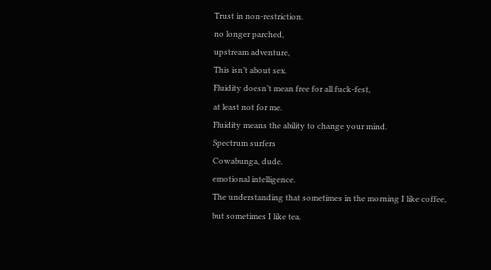Trust in non-restriction.
no longer parched,
upstream adventure,
This isn’t about sex.
Fluidity doesn’t mean free for all fuck-fest,
at least not for me.
Fluidity means the ability to change your mind.
Spectrum surfers
Cowabunga, dude.
emotional intelligence.
The understanding that sometimes in the morning I like coffee,
but sometimes I like tea.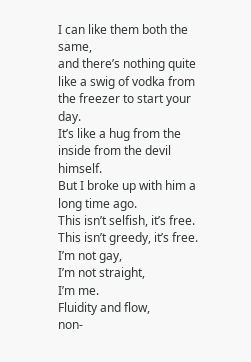I can like them both the same,
and there’s nothing quite like a swig of vodka from the freezer to start your day.
It’s like a hug from the inside from the devil himself.
But I broke up with him a long time ago.
This isn’t selfish, it’s free.
This isn’t greedy, it’s free.
I’m not gay,
I’m not straight,
I’m me.
Fluidity and flow,
non-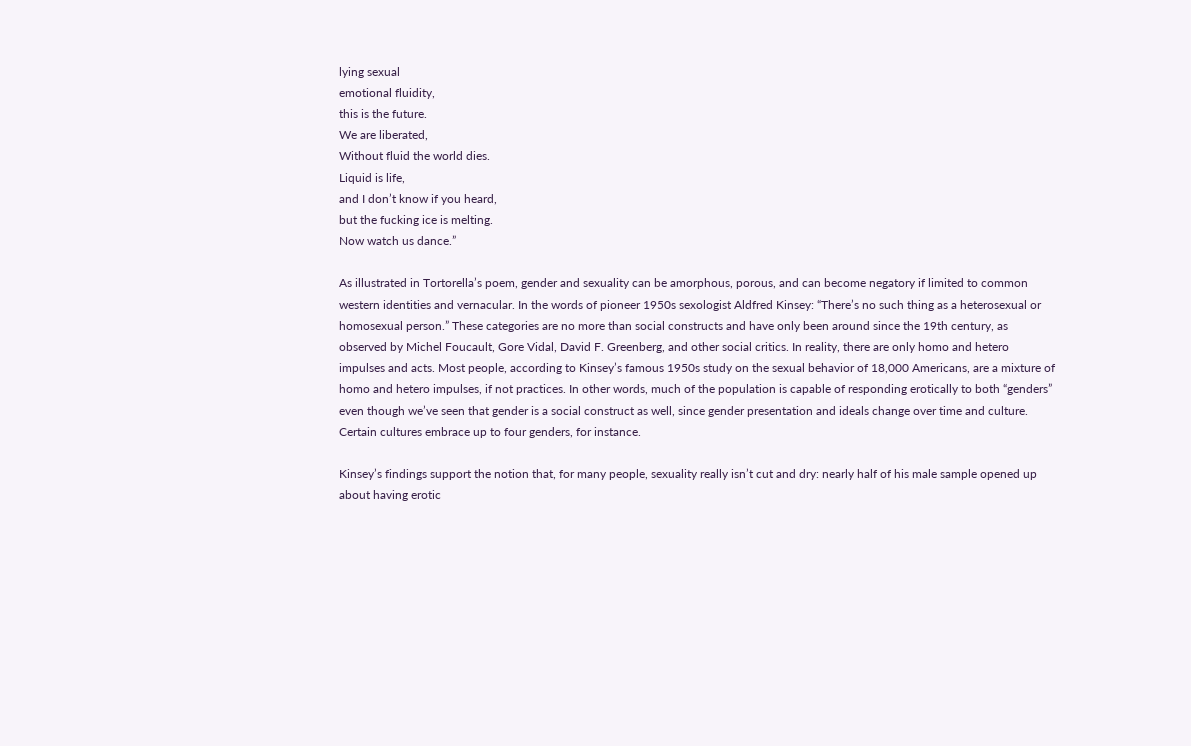lying sexual
emotional fluidity,
this is the future.
We are liberated,
Without fluid the world dies.
Liquid is life,
and I don’t know if you heard,
but the fucking ice is melting.
Now watch us dance.”

As illustrated in Tortorella’s poem, gender and sexuality can be amorphous, porous, and can become negatory if limited to common western identities and vernacular. In the words of pioneer 1950s sexologist Aldfred Kinsey: “There’s no such thing as a heterosexual or homosexual person.” These categories are no more than social constructs and have only been around since the 19th century, as observed by Michel Foucault, Gore Vidal, David F. Greenberg, and other social critics. In reality, there are only homo and hetero impulses and acts. Most people, according to Kinsey’s famous 1950s study on the sexual behavior of 18,000 Americans, are a mixture of homo and hetero impulses, if not practices. In other words, much of the population is capable of responding erotically to both “genders” even though we’ve seen that gender is a social construct as well, since gender presentation and ideals change over time and culture. Certain cultures embrace up to four genders, for instance.

Kinsey’s findings support the notion that, for many people, sexuality really isn’t cut and dry: nearly half of his male sample opened up about having erotic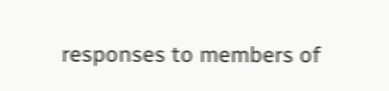responses to members of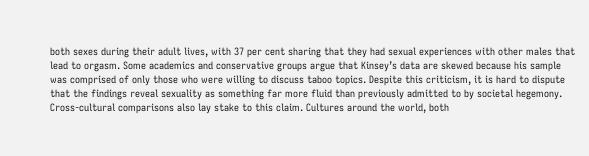both sexes during their adult lives, with 37 per cent sharing that they had sexual experiences with other males that lead to orgasm. Some academics and conservative groups argue that Kinsey’s data are skewed because his sample was comprised of only those who were willing to discuss taboo topics. Despite this criticism, it is hard to dispute that the findings reveal sexuality as something far more fluid than previously admitted to by societal hegemony. Cross-cultural comparisons also lay stake to this claim. Cultures around the world, both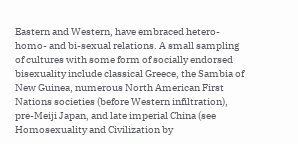Eastern and Western, have embraced hetero- homo- and bi-sexual relations. A small sampling of cultures with some form of socially endorsed bisexuality include classical Greece, the Sambia of New Guinea, numerous North American First Nations societies (before Western infiltration), pre-Meiji Japan, and late imperial China (see Homosexuality and Civilization by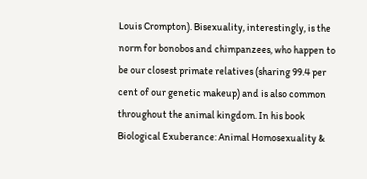Louis Crompton). Bisexuality, interestingly, is the norm for bonobos and chimpanzees, who happen to be our closest primate relatives (sharing 99.4 per cent of our genetic makeup) and is also common throughout the animal kingdom. In his book Biological Exuberance: Animal Homosexuality &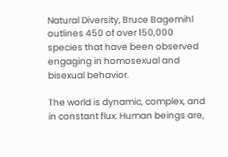Natural Diversity, Bruce Bagemihl outlines 450 of over 150,000 species that have been observed engaging in homosexual and bisexual behavior.

The world is dynamic, complex, and in constant flux. Human beings are,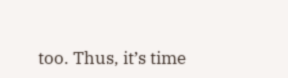too. Thus, it’s time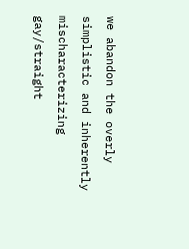we abandon the overly simplistic and inherently mischaracterizing gay/straight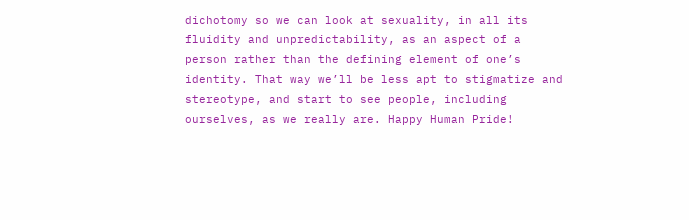dichotomy so we can look at sexuality, in all its fluidity and unpredictability, as an aspect of a person rather than the defining element of one’s identity. That way we’ll be less apt to stigmatize and stereotype, and start to see people, including ourselves, as we really are. Happy Human Pride!